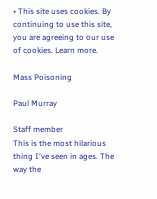• This site uses cookies. By continuing to use this site, you are agreeing to our use of cookies. Learn more.

Mass Poisoning

Paul Murray

Staff member
This is the most hilarious thing I've seen in ages. The way the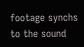footage synchs to the sound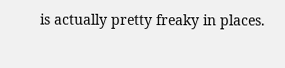is actually pretty freaky in places.